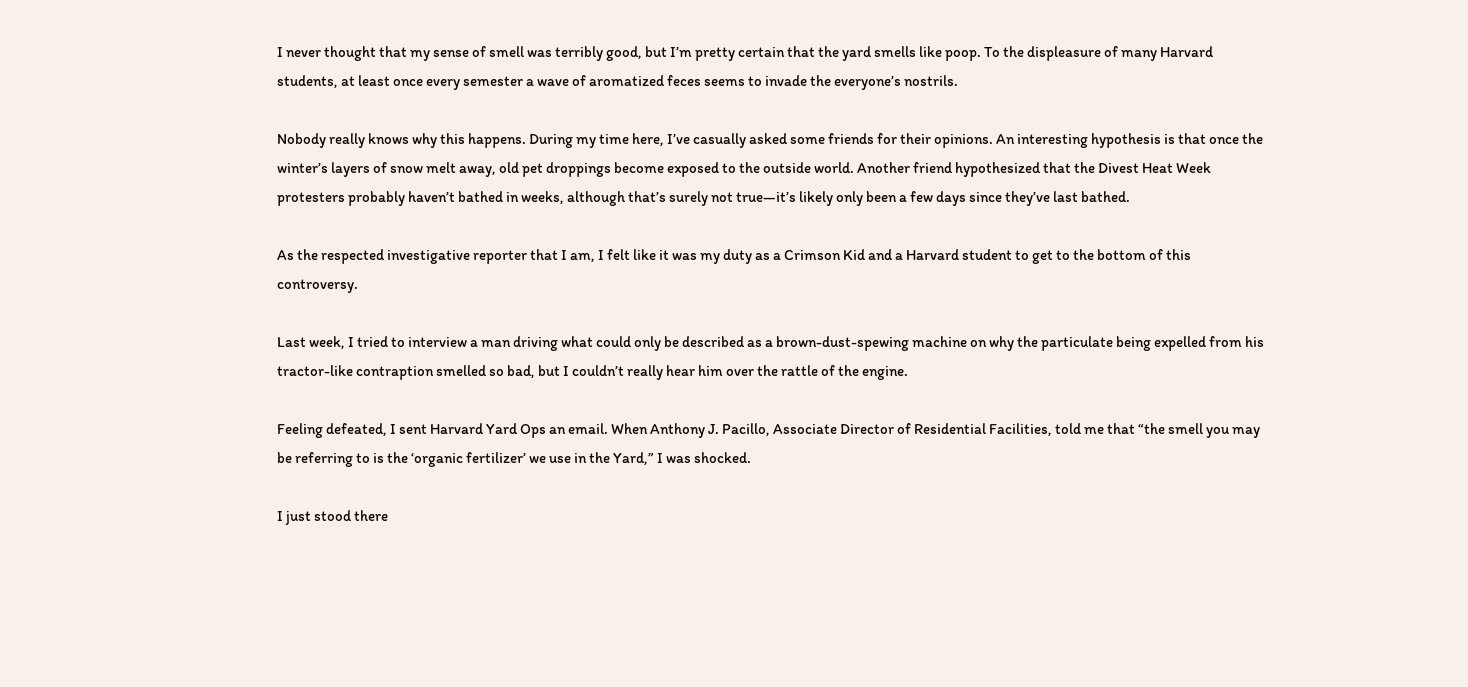I never thought that my sense of smell was terribly good, but I’m pretty certain that the yard smells like poop. To the displeasure of many Harvard students, at least once every semester a wave of aromatized feces seems to invade the everyone’s nostrils.

Nobody really knows why this happens. During my time here, I’ve casually asked some friends for their opinions. An interesting hypothesis is that once the winter’s layers of snow melt away, old pet droppings become exposed to the outside world. Another friend hypothesized that the Divest Heat Week protesters probably haven’t bathed in weeks, although that’s surely not true—it’s likely only been a few days since they’ve last bathed.

As the respected investigative reporter that I am, I felt like it was my duty as a Crimson Kid and a Harvard student to get to the bottom of this controversy.

Last week, I tried to interview a man driving what could only be described as a brown-dust-spewing machine on why the particulate being expelled from his tractor-like contraption smelled so bad, but I couldn’t really hear him over the rattle of the engine.

Feeling defeated, I sent Harvard Yard Ops an email. When Anthony J. Pacillo, Associate Director of Residential Facilities, told me that “the smell you may be referring to is the ‘organic fertilizer’ we use in the Yard,” I was shocked.

I just stood there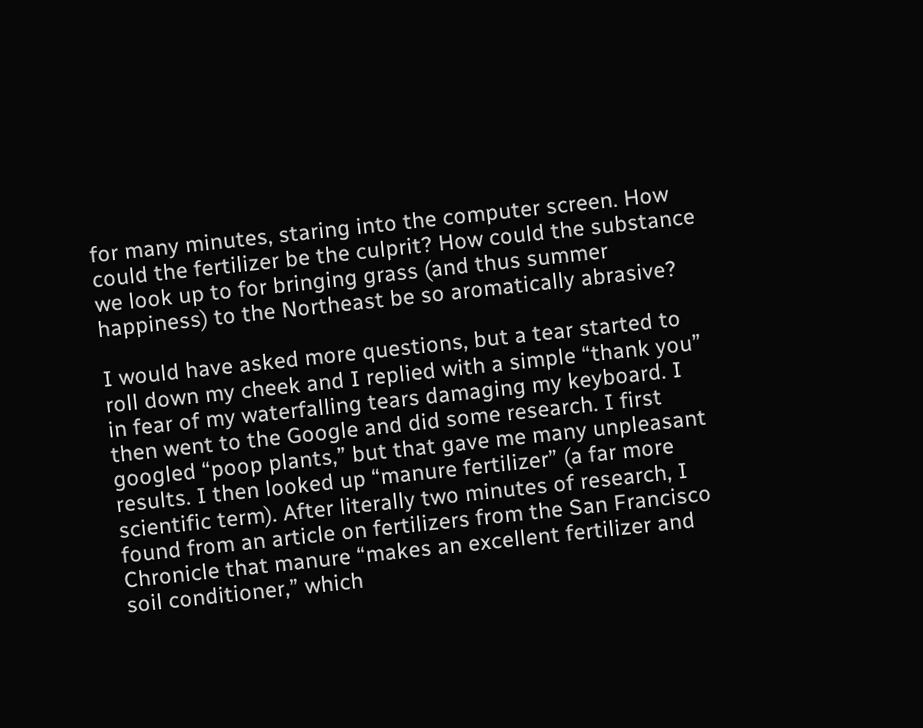for many minutes, staring into the computer screen. How could the fertilizer be the culprit? How could the substance we look up to for bringing grass (and thus summer happiness) to the Northeast be so aromatically abrasive?

I would have asked more questions, but a tear started to roll down my cheek and I replied with a simple “thank you” in fear of my waterfalling tears damaging my keyboard. I then went to the Google and did some research. I first googled “poop plants,” but that gave me many unpleasant results. I then looked up “manure fertilizer” (a far more scientific term). After literally two minutes of research, I found from an article on fertilizers from the San Francisco Chronicle that manure “makes an excellent fertilizer and soil conditioner,” which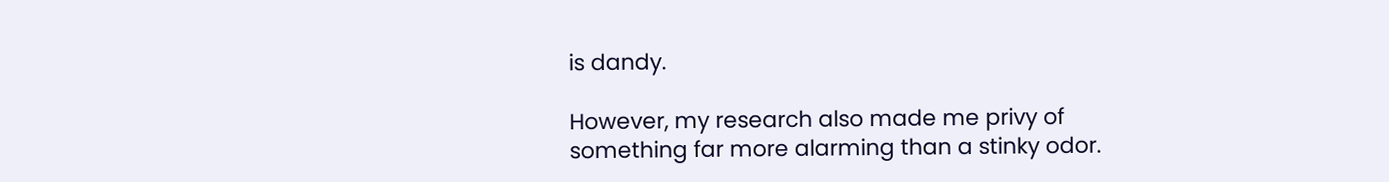is dandy.

However, my research also made me privy of something far more alarming than a stinky odor.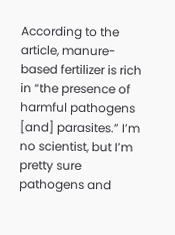According to the article, manure-based fertilizer is rich in “the presence of harmful pathogens [and] parasites.” I’m no scientist, but I’m pretty sure pathogens and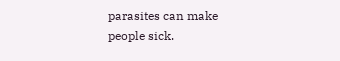parasites can make people sick.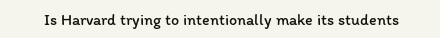Is Harvard trying to intentionally make its students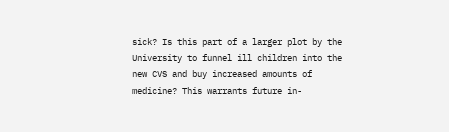sick? Is this part of a larger plot by the University to funnel ill children into the new CVS and buy increased amounts of medicine? This warrants future in-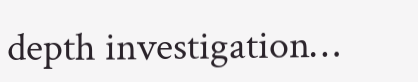depth investigation…